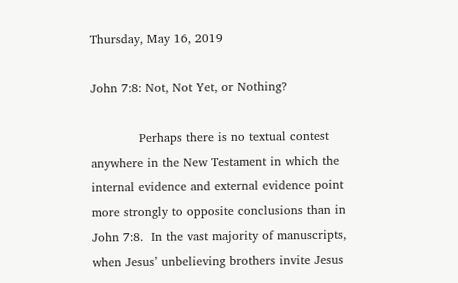Thursday, May 16, 2019

John 7:8: Not, Not Yet, or Nothing?

            Perhaps there is no textual contest anywhere in the New Testament in which the internal evidence and external evidence point more strongly to opposite conclusions than in John 7:8.  In the vast majority of manuscripts, when Jesus’ unbelieving brothers invite Jesus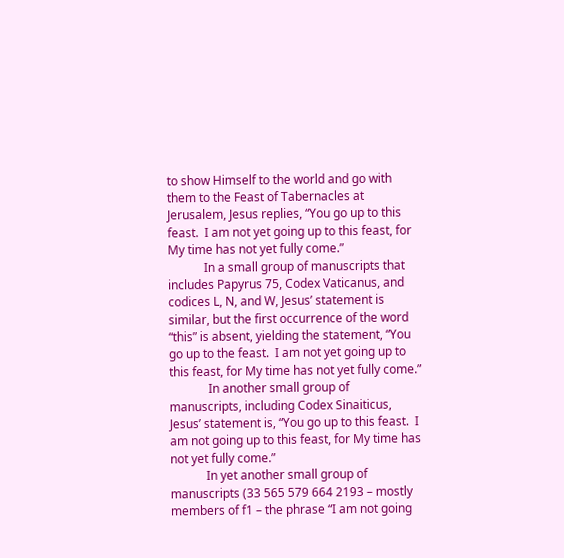to show Himself to the world and go with them to the Feast of Tabernacles at Jerusalem, Jesus replies, “You go up to this feast.  I am not yet going up to this feast, for My time has not yet fully come.”
            In a small group of manuscripts that includes Papyrus 75, Codex Vaticanus, and codices L, N, and W, Jesus’ statement is similar, but the first occurrence of the word “this” is absent, yielding the statement, “You go up to the feast.  I am not yet going up to this feast, for My time has not yet fully come.”
             In another small group of manuscripts, including Codex Sinaiticus, Jesus’ statement is, “You go up to this feast.  I am not going up to this feast, for My time has not yet fully come.”
            In yet another small group of manuscripts (33 565 579 664 2193 – mostly members of f1 – the phrase “I am not going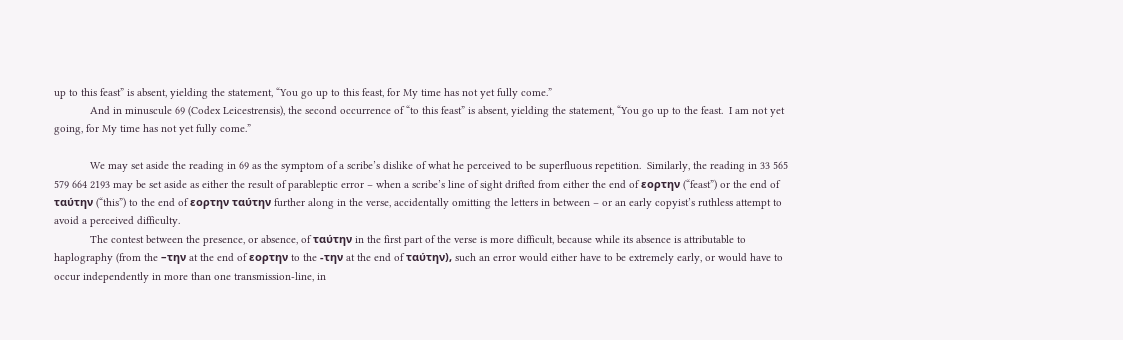up to this feast” is absent, yielding the statement, “You go up to this feast, for My time has not yet fully come.”
            And in minuscule 69 (Codex Leicestrensis), the second occurrence of “to this feast” is absent, yielding the statement, “You go up to the feast.  I am not yet going, for My time has not yet fully come.”

            We may set aside the reading in 69 as the symptom of a scribe’s dislike of what he perceived to be superfluous repetition.  Similarly, the reading in 33 565 579 664 2193 may be set aside as either the result of parableptic error – when a scribe’s line of sight drifted from either the end of εορτην (“feast”) or the end of ταύτην (“this”) to the end of εορτην ταύτην further along in the verse, accidentally omitting the letters in between – or an early copyist’s ruthless attempt to avoid a perceived difficulty.
            The contest between the presence, or absence, of ταύτην in the first part of the verse is more difficult, because while its absence is attributable to haplography (from the –την at the end of εορτην to the -την at the end of ταύτην), such an error would either have to be extremely early, or would have to occur independently in more than one transmission-line, in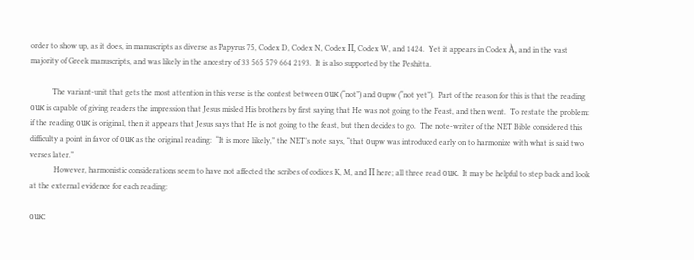order to show up, as it does, in manuscripts as diverse as Papyrus 75, Codex D, Codex N, Codex Π, Codex W, and 1424.  Yet it appears in Codex À, and in the vast majority of Greek manuscripts, and was likely in the ancestry of 33 565 579 664 2193.  It is also supported by the Peshitta.

           The variant-unit that gets the most attention in this verse is the contest between οuκ (“not”) and οupw (“not yet”).  Part of the reason for this is that the reading οuκ is capable of giving readers the impression that Jesus misled His brothers by first saying that He was not going to the Feast, and then went.  To restate the problem:  if the reading οuκ is original, then it appears that Jesus says that He is not going to the feast, but then decides to go.  The note-writer of the NET Bible considered this difficulty a point in favor of οuκ as the original reading:  “It is more likely,” the NET’s note says, “that οupw was introduced early on to harmonize with what is said two verses later.”
            However, harmonistic considerations seem to have not affected the scribes of codices K, M, and Π here; all three read οuκ.  It may be helpful to step back and look at the external evidence for each reading:

οuκ: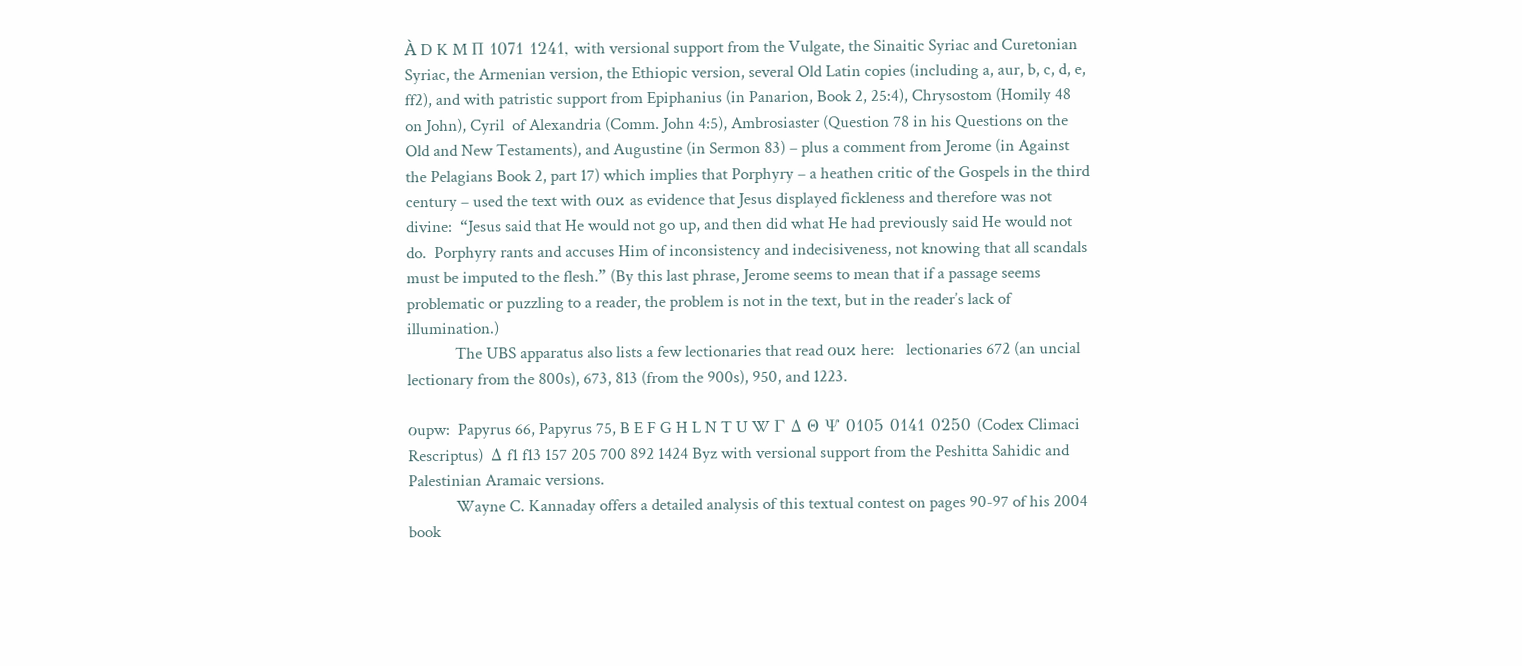À D K M Π 1071 1241, with versional support from the Vulgate, the Sinaitic Syriac and Curetonian Syriac, the Armenian version, the Ethiopic version, several Old Latin copies (including a, aur, b, c, d, e, ff2), and with patristic support from Epiphanius (in Panarion, Book 2, 25:4), Chrysostom (Homily 48 on John), Cyril  of Alexandria (Comm. John 4:5), Ambrosiaster (Question 78 in his Questions on the Old and New Testaments), and Augustine (in Sermon 83) – plus a comment from Jerome (in Against the Pelagians Book 2, part 17) which implies that Porphyry – a heathen critic of the Gospels in the third century – used the text with οuκ as evidence that Jesus displayed fickleness and therefore was not divine:  “Jesus said that He would not go up, and then did what He had previously said He would not do.  Porphyry rants and accuses Him of inconsistency and indecisiveness, not knowing that all scandals must be imputed to the flesh.” (By this last phrase, Jerome seems to mean that if a passage seems problematic or puzzling to a reader, the problem is not in the text, but in the reader’s lack of illumination.)
            The UBS apparatus also lists a few lectionaries that read οuκ here:   lectionaries 672 (an uncial lectionary from the 800s), 673, 813 (from the 900s), 950, and 1223.

οupw:  Papyrus 66, Papyrus 75, B E F G H L N T U W Γ Δ Θ Ψ 0105 0141 0250 (Codex Climaci Rescriptus)  Δ f1 f13 157 205 700 892 1424 Byz with versional support from the Peshitta Sahidic and Palestinian Aramaic versions.
            Wayne C. Kannaday offers a detailed analysis of this textual contest on pages 90-97 of his 2004 book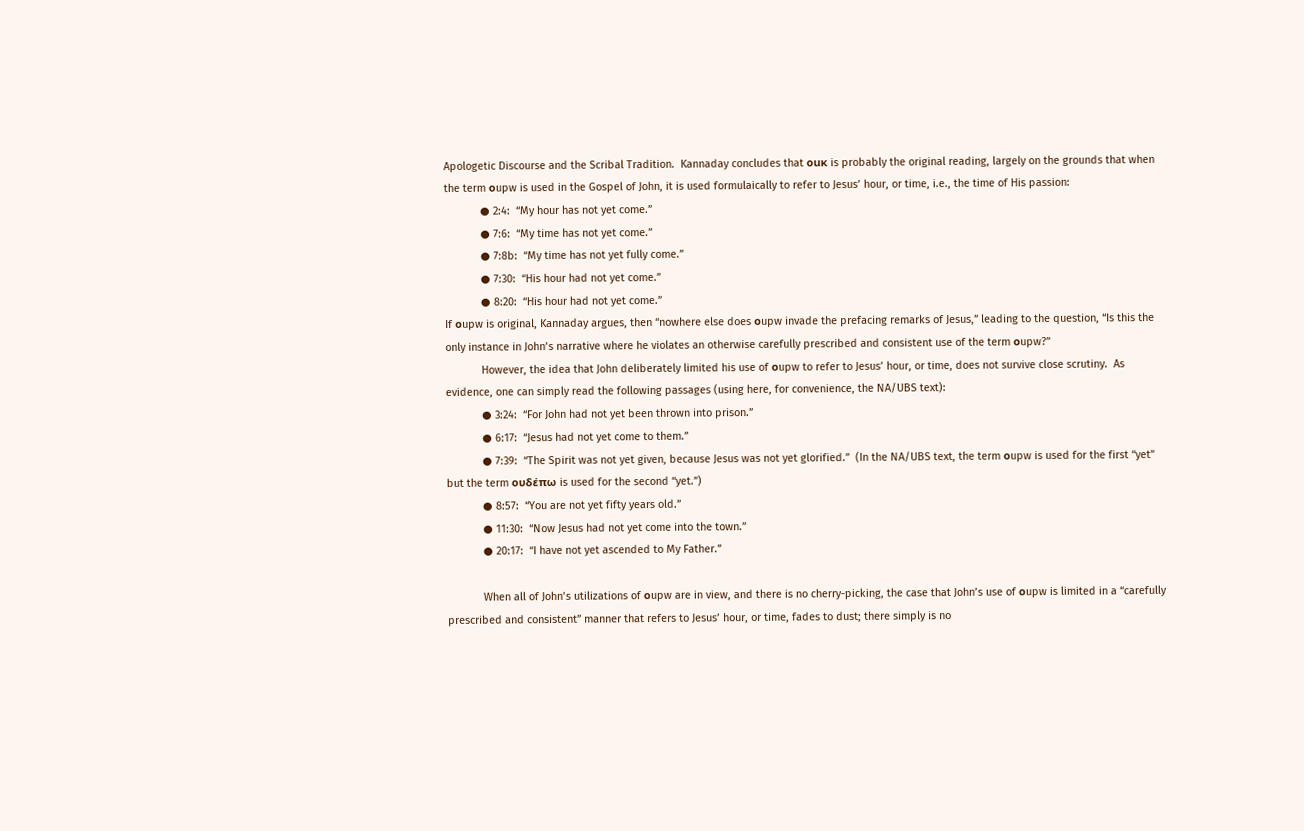Apologetic Discourse and the Scribal Tradition.  Kannaday concludes that οuκ is probably the original reading, largely on the grounds that when the term οupw is used in the Gospel of John, it is used formulaically to refer to Jesus’ hour, or time, i.e., the time of His passion:
            ● 2:4:  “My hour has not yet come.”
            ● 7:6:  “My time has not yet come.”
            ● 7:8b:  “My time has not yet fully come.”
            ● 7:30:  “His hour had not yet come.”
            ● 8:20:  “His hour had not yet come.”
If οupw is original, Kannaday argues, then “nowhere else does οupw invade the prefacing remarks of Jesus,” leading to the question, “Is this the only instance in John’s narrative where he violates an otherwise carefully prescribed and consistent use of the term οupw?”
            However, the idea that John deliberately limited his use of οupw to refer to Jesus’ hour, or time, does not survive close scrutiny.  As evidence, one can simply read the following passages (using here, for convenience, the NA/UBS text):
            ● 3:24:  “For John had not yet been thrown into prison.”
            ● 6:17:  “Jesus had not yet come to them.”
            ● 7:39:  “The Spirit was not yet given, because Jesus was not yet glorified.”  (In the NA/UBS text, the term οupw is used for the first “yet” but the term ουδέπω is used for the second “yet.”)
            ● 8:57:  “You are not yet fifty years old.”
            ● 11:30:  “Now Jesus had not yet come into the town.”
            ● 20:17:  “I have not yet ascended to My Father.”

            When all of John’s utilizations of οupw are in view, and there is no cherry-picking, the case that John’s use of οupw is limited in a “carefully prescribed and consistent” manner that refers to Jesus’ hour, or time, fades to dust; there simply is no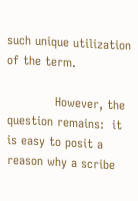such unique utilization of the term.

            However, the question remains:  it is easy to posit a reason why a scribe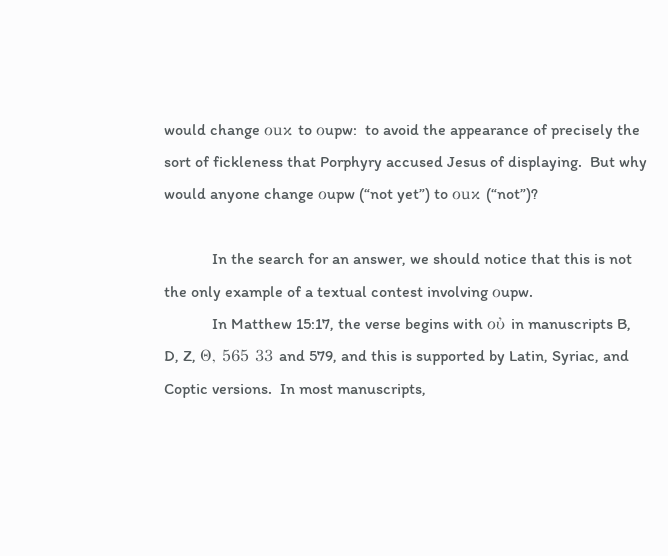would change οuκ to οupw:  to avoid the appearance of precisely the sort of fickleness that Porphyry accused Jesus of displaying.  But why would anyone change οupw (“not yet”) to οuκ (“not”)?

            In the search for an answer, we should notice that this is not the only example of a textual contest involving οupw.
            In Matthew 15:17, the verse begins with οὐ in manuscripts B, D, Z, Θ, 565 33 and 579, and this is supported by Latin, Syriac, and Coptic versions.  In most manuscripts,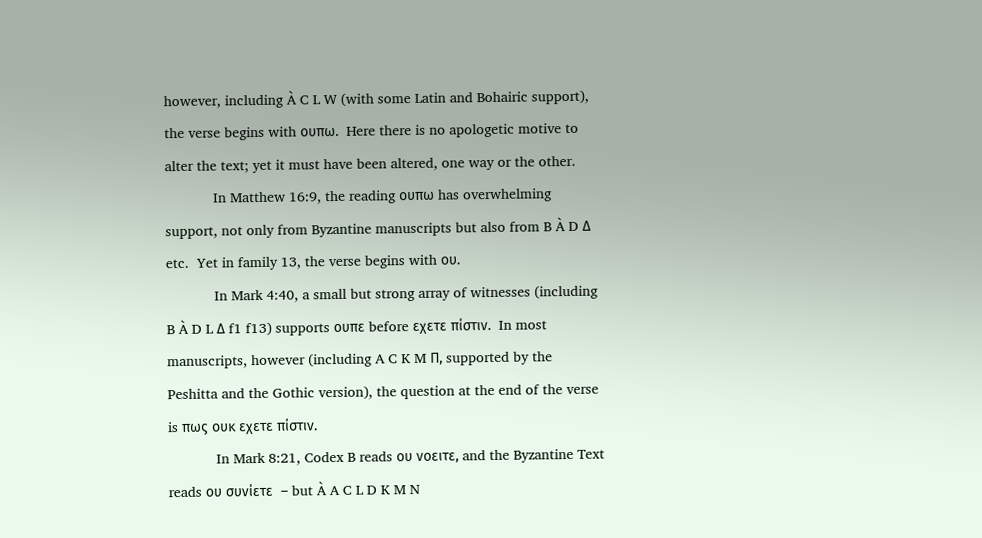however, including À C L W (with some Latin and Bohairic support), the verse begins with ουπω.  Here there is no apologetic motive to alter the text; yet it must have been altered, one way or the other.
            In Matthew 16:9, the reading ουπω has overwhelming support, not only from Byzantine manuscripts but also from B À D Δ etc.  Yet in family 13, the verse begins with ου.
            In Mark 4:40, a small but strong array of witnesses (including B À D L Δ f1 f13) supports ουπε before εχετε πίστιν.  In most manuscripts, however (including A C K M Π, supported by the Peshitta and the Gothic version), the question at the end of the verse is πως ουκ εχετε πίστιν.
            In Mark 8:21, Codex B reads ου νοειτε, and the Byzantine Text reads ου συνίετε  – but À A C L D K M N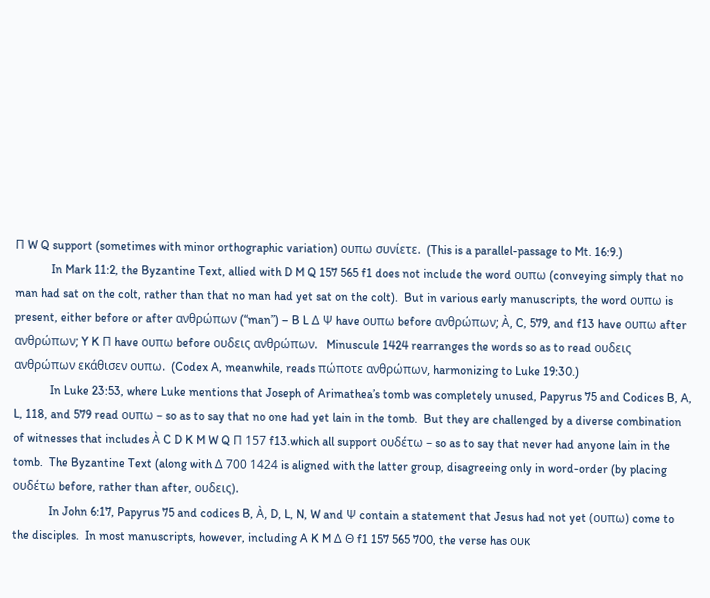Π W Q support (sometimes with minor orthographic variation) ουπω συνίετε.  (This is a parallel-passage to Mt. 16:9.)
            In Mark 11:2, the Byzantine Text, allied with D M Q 157 565 f1 does not include the word ουπω (conveying simply that no man had sat on the colt, rather than that no man had yet sat on the colt).  But in various early manuscripts, the word ουπω is present, either before or after ανθρώπων (“man”) – B L Δ Ψ have ουπω before ανθρώπων; À, C, 579, and f13 have ουπω after ανθρώπων; Y K Π have ουπω before ουδεις ανθρώπων.   Minuscule 1424 rearranges the words so as to read ουδεις ανθρώπων εκάθισεν ουπω.  (Codex A, meanwhile, reads πώποτε ανθρώπων, harmonizing to Luke 19:30.)
            In Luke 23:53, where Luke mentions that Joseph of Arimathea’s tomb was completely unused, Papyrus 75 and Codices B, A, L, 118, and 579 read ουπω – so as to say that no one had yet lain in the tomb.  But they are challenged by a diverse combination of witnesses that includes À C D K M W Q Π 157 f13.which all support ουδέτω – so as to say that never had anyone lain in the tomb.  The Byzantine Text (along with Δ 700 1424 is aligned with the latter group, disagreeing only in word-order (by placing ουδέτω before, rather than after, ουδεις).
            In John 6:17, Papyrus 75 and codices B, À, D, L, N, W and Ψ contain a statement that Jesus had not yet (ουπω) come to the disciples.  In most manuscripts, however, including A K M Δ Θ f1 157 565 700, the verse has ουκ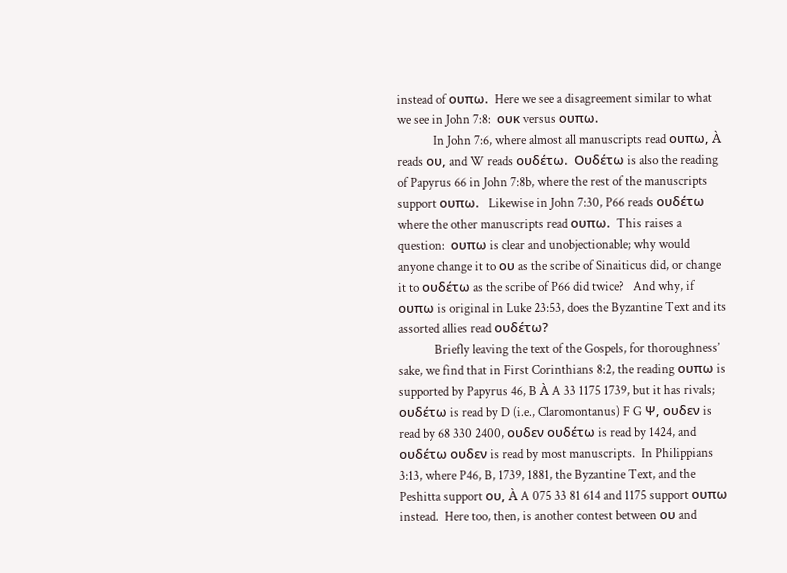instead of ουπω.  Here we see a disagreement similar to what we see in John 7:8:  ουκ versus ουπω.
            In John 7:6, where almost all manuscripts read ουπω, À reads ου, and W reads ουδέτω.  Ουδέτω is also the reading of Papyrus 66 in John 7:8b, where the rest of the manuscripts support ουπω.   Likewise in John 7:30, P66 reads ουδέτω where the other manuscripts read ουπω.  This raises a question:  ουπω is clear and unobjectionable; why would anyone change it to ου as the scribe of Sinaiticus did, or change it to ουδέτω as the scribe of P66 did twice?   And why, if ουπω is original in Luke 23:53, does the Byzantine Text and its assorted allies read ουδέτω?
            Briefly leaving the text of the Gospels, for thoroughness’ sake, we find that in First Corinthians 8:2, the reading ουπω is supported by Papyrus 46, B À A 33 1175 1739, but it has rivals; ουδέτω is read by D (i.e., Claromontanus) F G Ψ, ουδεν is read by 68 330 2400, ουδεν ουδέτω is read by 1424, and ουδέτω ουδεν is read by most manuscripts.  In Philippians 3:13, where P46, B, 1739, 1881, the Byzantine Text, and the Peshitta support ου, À A 075 33 81 614 and 1175 support ουπω instead.  Here too, then, is another contest between ου and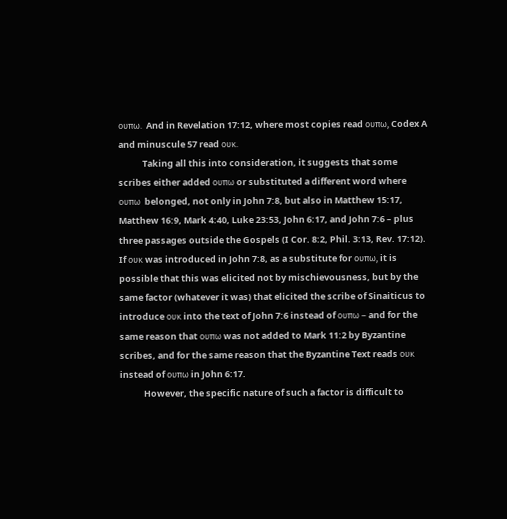ουπω.  And in Revelation 17:12, where most copies read ουπω, Codex A and minuscule 57 read ουκ.
            Taking all this into consideration, it suggests that some scribes either added ουπω or substituted a different word where ουπω  belonged, not only in John 7:8, but also in Matthew 15:17, Matthew 16:9, Mark 4:40, Luke 23:53, John 6:17, and John 7:6 – plus three passages outside the Gospels (I Cor. 8:2, Phil. 3:13, Rev. 17:12).  If ουκ was introduced in John 7:8, as a substitute for ουπω, it is possible that this was elicited not by mischievousness, but by the same factor (whatever it was) that elicited the scribe of Sinaiticus to introduce ουκ into the text of John 7:6 instead of ουπω – and for the same reason that ουπω was not added to Mark 11:2 by Byzantine scribes, and for the same reason that the Byzantine Text reads ουκ instead of ουπω in John 6:17.
            However, the specific nature of such a factor is difficult to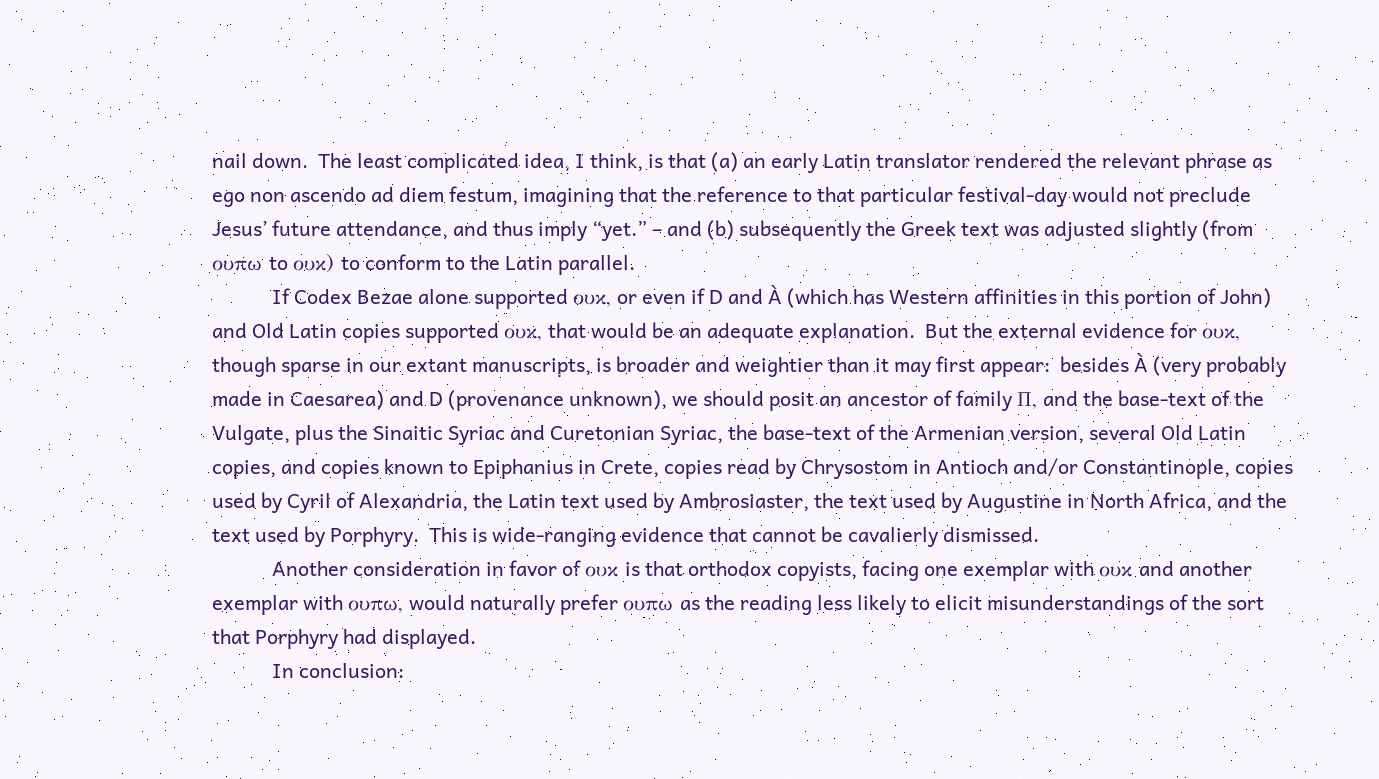nail down.  The least complicated idea, I think, is that (a) an early Latin translator rendered the relevant phrase as ego non ascendo ad diem festum, imagining that the reference to that particular festival-day would not preclude Jesus’ future attendance, and thus imply “yet.” – and (b) subsequently the Greek text was adjusted slightly (from ουπω to ουκ) to conform to the Latin parallel.
            If Codex Bezae alone supported ουκ, or even if D and À (which has Western affinities in this portion of John) and Old Latin copies supported ουκ, that would be an adequate explanation.  But the external evidence for ουκ, though sparse in our extant manuscripts, is broader and weightier than it may first appear:  besides À (very probably made in Caesarea) and D (provenance unknown), we should posit an ancestor of family Π, and the base-text of the Vulgate, plus the Sinaitic Syriac and Curetonian Syriac, the base-text of the Armenian version, several Old Latin copies, and copies known to Epiphanius in Crete, copies read by Chrysostom in Antioch and/or Constantinople, copies used by Cyril of Alexandria, the Latin text used by Ambrosiaster, the text used by Augustine in North Africa, and the text used by Porphyry.  This is wide-ranging evidence that cannot be cavalierly dismissed.
            Another consideration in favor of ουκ is that orthodox copyists, facing one exemplar with ουκ and another exemplar with ουπω, would naturally prefer ουπω as the reading less likely to elicit misunderstandings of the sort that Porphyry had displayed.
            In conclusion: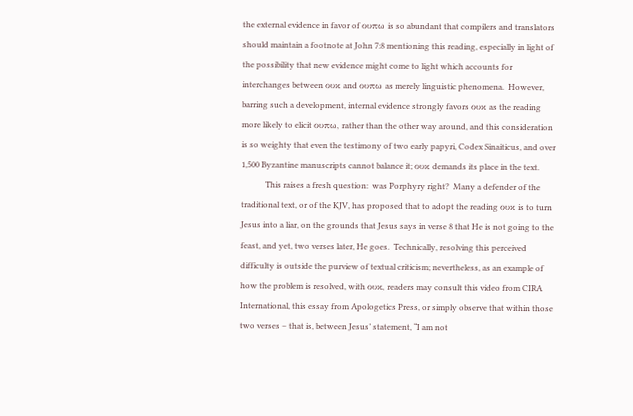the external evidence in favor of ουπω is so abundant that compilers and translators should maintain a footnote at John 7:8 mentioning this reading, especially in light of the possibility that new evidence might come to light which accounts for interchanges between ουκ and ουπω as merely linguistic phenomena.  However, barring such a development, internal evidence strongly favors ουκ as the reading more likely to elicit ουπω, rather than the other way around, and this consideration is so weighty that even the testimony of two early papyri, Codex Sinaiticus, and over 1,500 Byzantine manuscripts cannot balance it; ουκ demands its place in the text.
            This raises a fresh question:  was Porphyry right?  Many a defender of the traditional text, or of the KJV, has proposed that to adopt the reading ουκ is to turn Jesus into a liar, on the grounds that Jesus says in verse 8 that He is not going to the feast, and yet, two verses later, He goes.  Technically, resolving this perceived difficulty is outside the purview of textual criticism; nevertheless, as an example of how the problem is resolved, with ουκ, readers may consult this video from CIRA International, this essay from Apologetics Press, or simply observe that within those two verses – that is, between Jesus’ statement, “I am not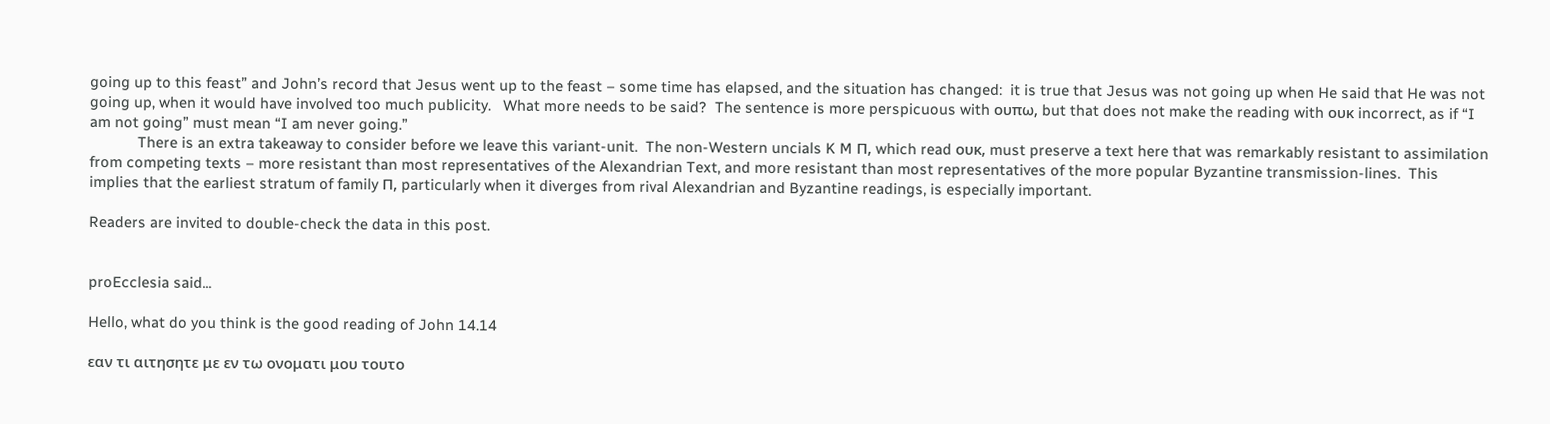going up to this feast” and John’s record that Jesus went up to the feast – some time has elapsed, and the situation has changed:  it is true that Jesus was not going up when He said that He was not going up, when it would have involved too much publicity.   What more needs to be said?  The sentence is more perspicuous with ουπω, but that does not make the reading with ουκ incorrect, as if “I am not going” must mean “I am never going.”
            There is an extra takeaway to consider before we leave this variant-unit.  The non-Western uncials K M Π, which read ουκ, must preserve a text here that was remarkably resistant to assimilation from competing texts – more resistant than most representatives of the Alexandrian Text, and more resistant than most representatives of the more popular Byzantine transmission-lines.  This implies that the earliest stratum of family Π, particularly when it diverges from rival Alexandrian and Byzantine readings, is especially important.

Readers are invited to double-check the data in this post.


proEcclesia said...

Hello, what do you think is the good reading of John 14.14

εαν τι αιτησητε με εν τω ονοματι μου τουτο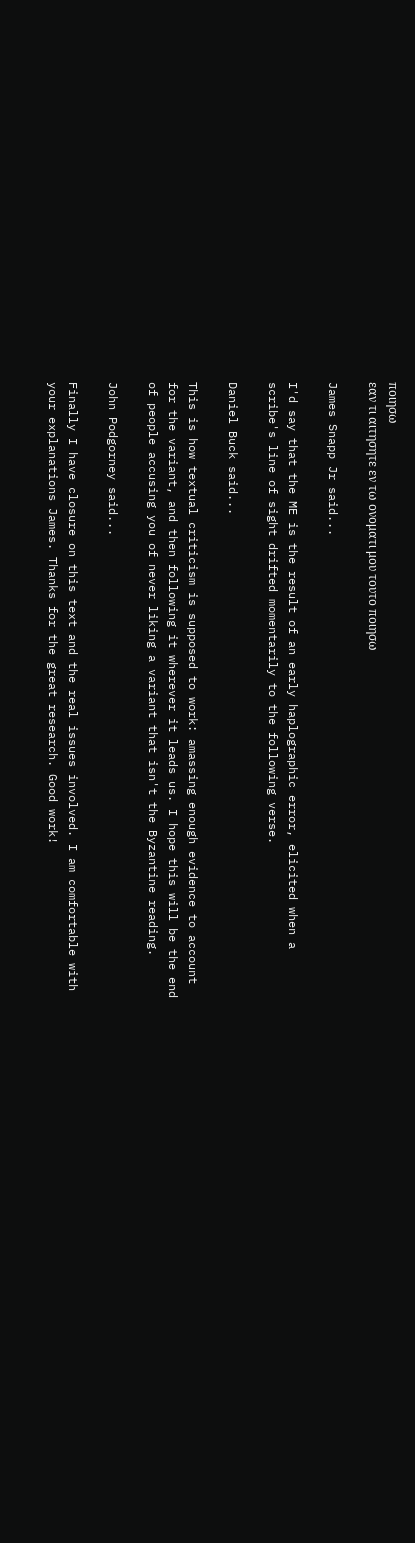ποιησω
εαν τι αιτησητε εν τω ονοματι μου τουτο ποιησω

James Snapp Jr said...

I'd say that the ME is the result of an early haplographic error, elicited when a scribe's line of sight drifted momentarily to the following verse.

Daniel Buck said...

This is how textual criticism is supposed to work: amassing enough evidence to account for the variant, and then following it wherever it leads us. I hope this will be the end of people accusing you of never liking a variant that isn't the Byzantine reading.

John Podgorney said...

Finally I have closure on this text and the real issues involved. I am comfortable with your explanations James. Thanks for the great research. Good work!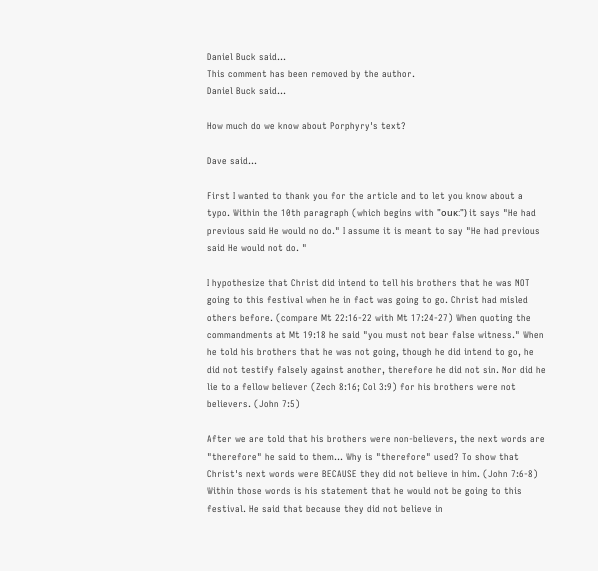Daniel Buck said...
This comment has been removed by the author.
Daniel Buck said...

How much do we know about Porphyry's text?

Dave said...

First I wanted to thank you for the article and to let you know about a typo. Within the 10th paragraph (which begins with "οuκ:") it says "He had previous said He would no do." I assume it is meant to say "He had previous said He would not do. "

I hypothesize that Christ did intend to tell his brothers that he was NOT going to this festival when he in fact was going to go. Christ had misled others before. (compare Mt 22:16-22 with Mt 17:24-27) When quoting the commandments at Mt 19:18 he said "you must not bear false witness." When he told his brothers that he was not going, though he did intend to go, he did not testify falsely against another, therefore he did not sin. Nor did he lie to a fellow believer (Zech 8:16; Col 3:9) for his brothers were not believers. (John 7:5)

After we are told that his brothers were non-believers, the next words are "therefore" he said to them... Why is "therefore" used? To show that Christ's next words were BECAUSE they did not believe in him. (John 7:6-8) Within those words is his statement that he would not be going to this festival. He said that because they did not believe in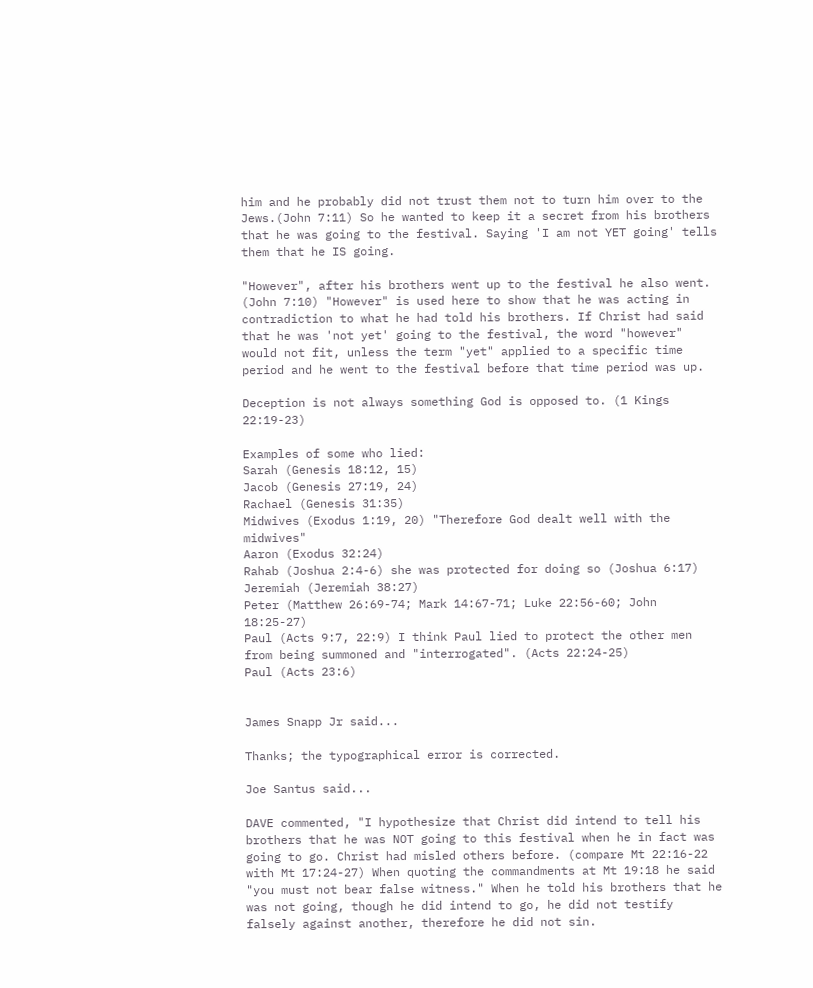him and he probably did not trust them not to turn him over to the Jews.(John 7:11) So he wanted to keep it a secret from his brothers that he was going to the festival. Saying 'I am not YET going' tells them that he IS going.

"However", after his brothers went up to the festival he also went. (John 7:10) "However" is used here to show that he was acting in contradiction to what he had told his brothers. If Christ had said that he was 'not yet' going to the festival, the word "however" would not fit, unless the term "yet" applied to a specific time period and he went to the festival before that time period was up.

Deception is not always something God is opposed to. (1 Kings 22:19-23)

Examples of some who lied:
Sarah (Genesis 18:12, 15)
Jacob (Genesis 27:19, 24)
Rachael (Genesis 31:35)
Midwives (Exodus 1:19, 20) "Therefore God dealt well with the midwives"
Aaron (Exodus 32:24)
Rahab (Joshua 2:4-6) she was protected for doing so (Joshua 6:17)
Jeremiah (Jeremiah 38:27)
Peter (Matthew 26:69-74; Mark 14:67-71; Luke 22:56-60; John 18:25-27)
Paul (Acts 9:7, 22:9) I think Paul lied to protect the other men from being summoned and "interrogated". (Acts 22:24-25)
Paul (Acts 23:6)


James Snapp Jr said...

Thanks; the typographical error is corrected.

Joe Santus said...

DAVE commented, "I hypothesize that Christ did intend to tell his brothers that he was NOT going to this festival when he in fact was going to go. Christ had misled others before. (compare Mt 22:16-22 with Mt 17:24-27) When quoting the commandments at Mt 19:18 he said "you must not bear false witness." When he told his brothers that he was not going, though he did intend to go, he did not testify falsely against another, therefore he did not sin.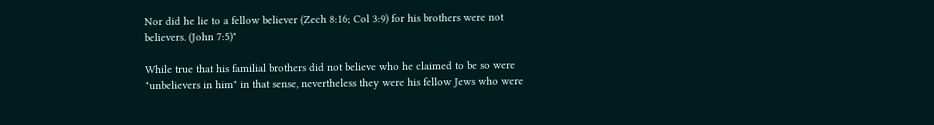Nor did he lie to a fellow believer (Zech 8:16; Col 3:9) for his brothers were not believers. (John 7:5)"

While true that his familial brothers did not believe who he claimed to be so were "unbelievers in him" in that sense, nevertheless they were his fellow Jews who were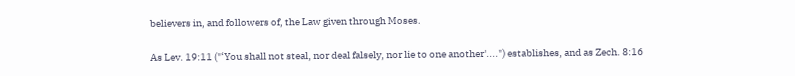believers in, and followers of, the Law given through Moses.

As Lev. 19:11 ("‘You shall not steal, nor deal falsely, nor lie to one another'....") establishes, and as Zech. 8:16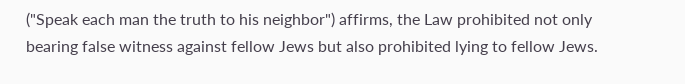("Speak each man the truth to his neighbor") affirms, the Law prohibited not only bearing false witness against fellow Jews but also prohibited lying to fellow Jews.